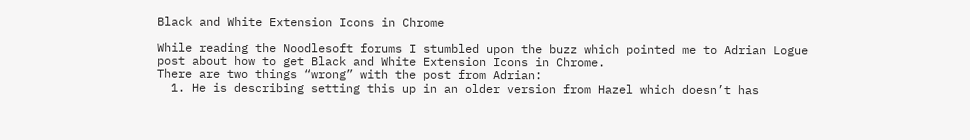Black and White Extension Icons in Chrome

While reading the Noodlesoft forums I stumbled upon the buzz which pointed me to Adrian Logue post about how to get Black and White Extension Icons in Chrome.
There are two things “wrong” with the post from Adrian:
  1. He is describing setting this up in an older version from Hazel which doesn’t has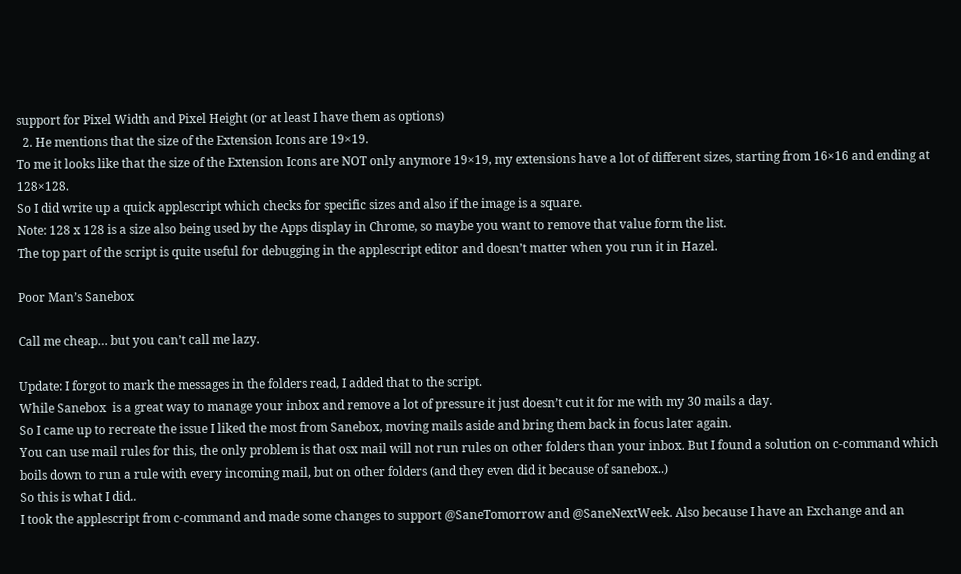support for Pixel Width and Pixel Height (or at least I have them as options)
  2. He mentions that the size of the Extension Icons are 19×19.
To me it looks like that the size of the Extension Icons are NOT only anymore 19×19, my extensions have a lot of different sizes, starting from 16×16 and ending at 128×128.
So I did write up a quick applescript which checks for specific sizes and also if the image is a square.
Note: 128 x 128 is a size also being used by the Apps display in Chrome, so maybe you want to remove that value form the list.
The top part of the script is quite useful for debugging in the applescript editor and doesn’t matter when you run it in Hazel.

Poor Man’s Sanebox

Call me cheap… but you can’t call me lazy.

Update: I forgot to mark the messages in the folders read, I added that to the script.
While Sanebox  is a great way to manage your inbox and remove a lot of pressure it just doesn’t cut it for me with my 30 mails a day.
So I came up to recreate the issue I liked the most from Sanebox, moving mails aside and bring them back in focus later again.
You can use mail rules for this, the only problem is that osx mail will not run rules on other folders than your inbox. But I found a solution on c-command which boils down to run a rule with every incoming mail, but on other folders (and they even did it because of sanebox..)
So this is what I did..
I took the applescript from c-command and made some changes to support @SaneTomorrow and @SaneNextWeek. Also because I have an Exchange and an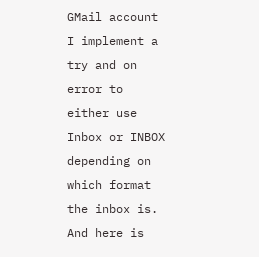GMail account I implement a try and on error to either use Inbox or INBOX depending on which format the inbox is.
And here is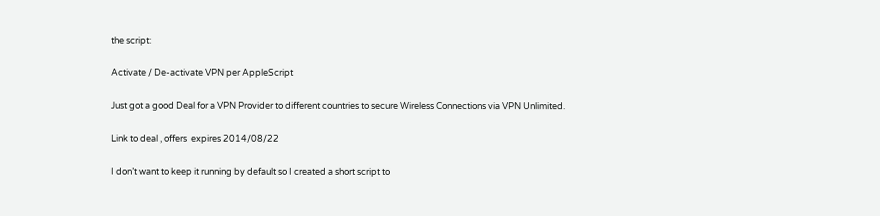the script:

Activate / De-activate VPN per AppleScript

Just got a good Deal for a VPN Provider to different countries to secure Wireless Connections via VPN Unlimited.

Link to deal , offers  expires 2014/08/22

I don’t want to keep it running by default so I created a short script to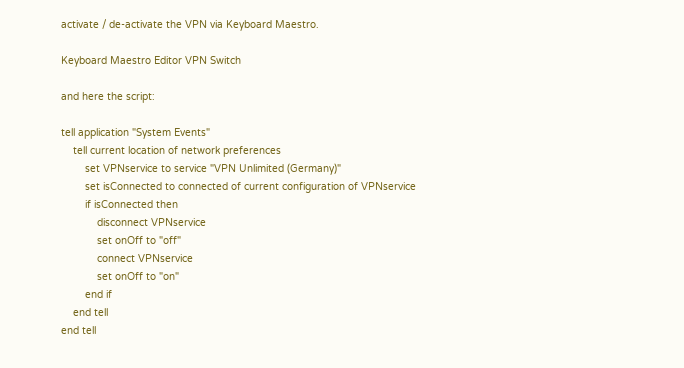activate / de-activate the VPN via Keyboard Maestro.

Keyboard Maestro Editor VPN Switch

and here the script:

tell application "System Events"
    tell current location of network preferences
        set VPNservice to service "VPN Unlimited (Germany)"
        set isConnected to connected of current configuration of VPNservice
        if isConnected then
            disconnect VPNservice
            set onOff to "off"
            connect VPNservice
            set onOff to "on"
        end if
    end tell
end tell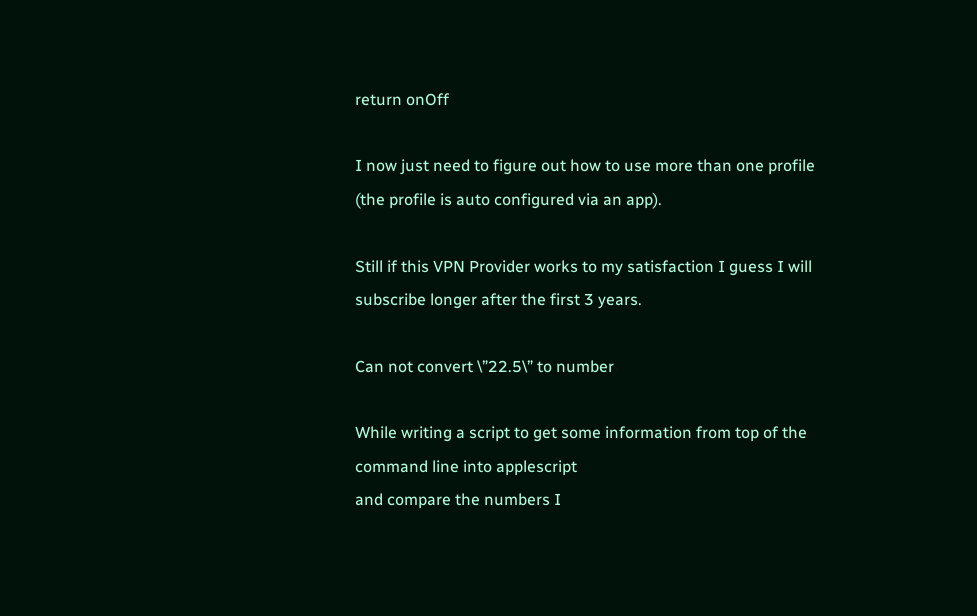return onOff

I now just need to figure out how to use more than one profile (the profile is auto configured via an app).

Still if this VPN Provider works to my satisfaction I guess I will subscribe longer after the first 3 years.

Can not convert \”22.5\” to number

While writing a script to get some information from top of the command line into applescript
and compare the numbers I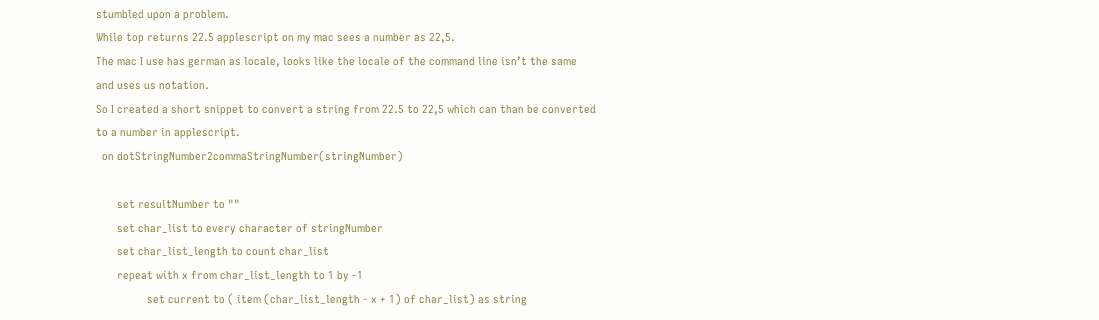stumbled upon a problem.
While top returns 22.5 applescript on my mac sees a number as 22,5.
The mac I use has german as locale, looks like the locale of the command line isn’t the same
and uses us notation.
So I created a short snippet to convert a string from 22.5 to 22,5 which can than be converted
to a number in applescript.
  on dotStringNumber2commaStringNumber(stringNumber)

       set resultNumber to ""
       set char_list to every character of stringNumber
       set char_list_length to count char_list
       repeat with x from char_list_length to 1 by -1
                 set current to ( item (char_list_length - x + 1) of char_list) as string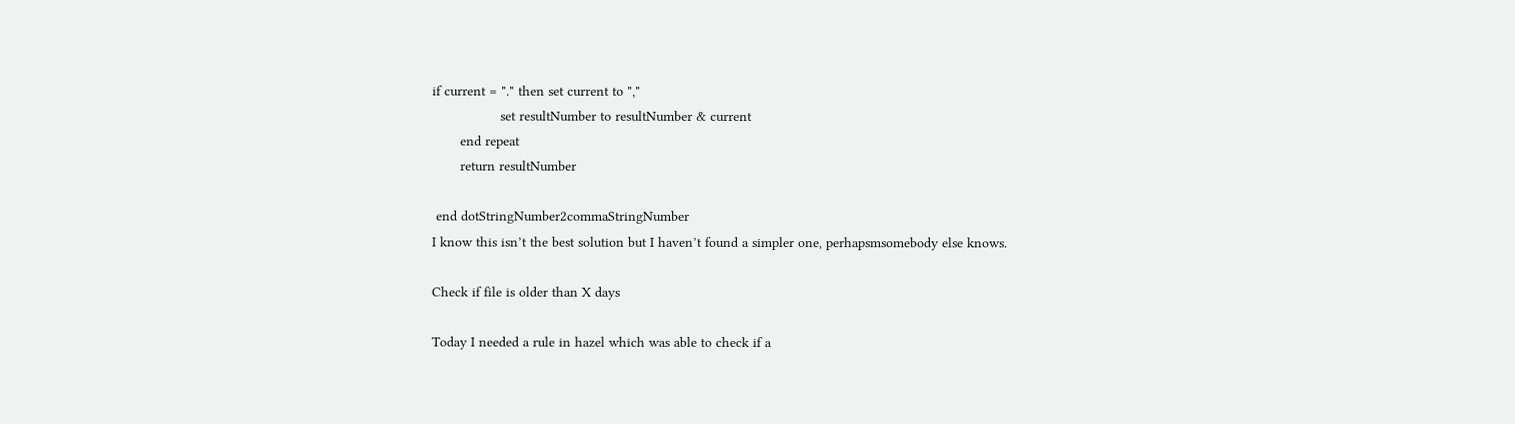if current = "." then set current to ","
                 set resultNumber to resultNumber & current
       end repeat
       return resultNumber

 end dotStringNumber2commaStringNumber
I know this isn’t the best solution but I haven’t found a simpler one, perhapsmsomebody else knows.

Check if file is older than X days

Today I needed a rule in hazel which was able to check if a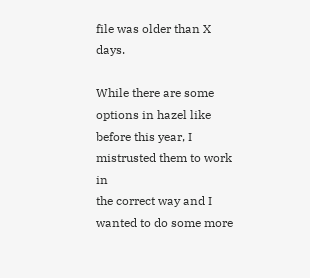file was older than X days.

While there are some options in hazel like before this year, I mistrusted them to work in
the correct way and I wanted to do some more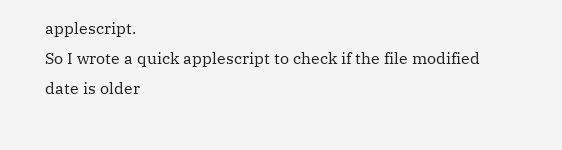applescript.
So I wrote a quick applescript to check if the file modified date is older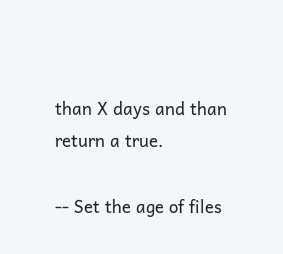than X days and than
return a true.

-- Set the age of files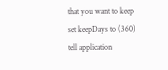that you want to keep
set keepDays to (360)
tell application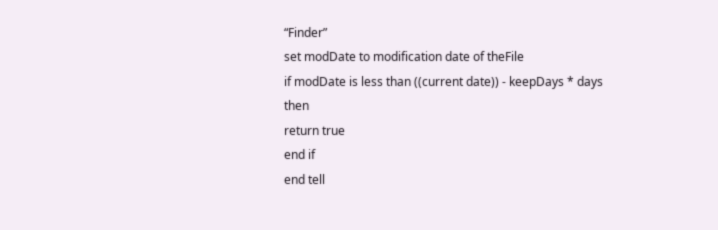“Finder”
set modDate to modification date of theFile
if modDate is less than ((current date)) - keepDays * days then
return true
end if
end tell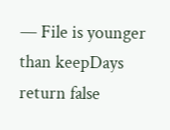— File is younger than keepDays
return false